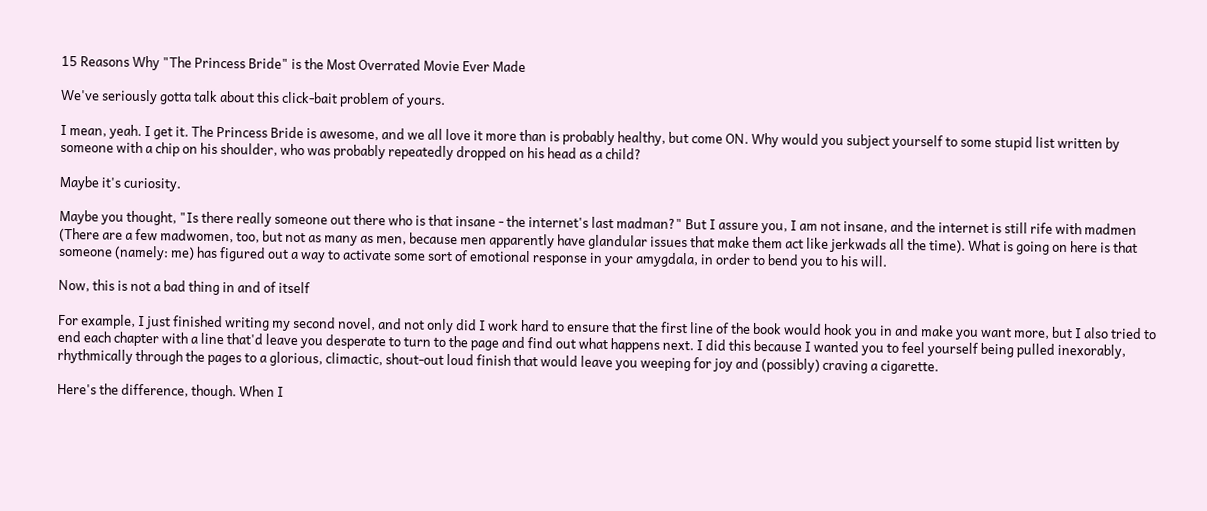15 Reasons Why "The Princess Bride" is the Most Overrated Movie Ever Made

We've seriously gotta talk about this click-bait problem of yours.

I mean, yeah. I get it. The Princess Bride is awesome, and we all love it more than is probably healthy, but come ON. Why would you subject yourself to some stupid list written by someone with a chip on his shoulder, who was probably repeatedly dropped on his head as a child?

Maybe it's curiosity.

Maybe you thought, "Is there really someone out there who is that insane - the internet's last madman?" But I assure you, I am not insane, and the internet is still rife with madmen (There are a few madwomen, too, but not as many as men, because men apparently have glandular issues that make them act like jerkwads all the time). What is going on here is that someone (namely: me) has figured out a way to activate some sort of emotional response in your amygdala, in order to bend you to his will.

Now, this is not a bad thing in and of itself

For example, I just finished writing my second novel, and not only did I work hard to ensure that the first line of the book would hook you in and make you want more, but I also tried to end each chapter with a line that'd leave you desperate to turn to the page and find out what happens next. I did this because I wanted you to feel yourself being pulled inexorably, rhythmically through the pages to a glorious, climactic, shout-out loud finish that would leave you weeping for joy and (possibly) craving a cigarette.

Here's the difference, though. When I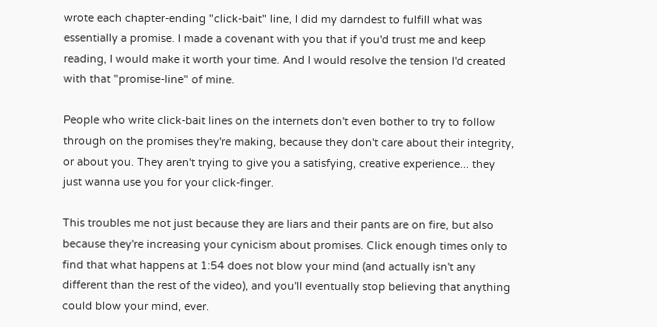wrote each chapter-ending "click-bait" line, I did my darndest to fulfill what was essentially a promise. I made a covenant with you that if you'd trust me and keep reading, I would make it worth your time. And I would resolve the tension I'd created with that "promise-line" of mine.

People who write click-bait lines on the internets don't even bother to try to follow through on the promises they're making, because they don't care about their integrity, or about you. They aren't trying to give you a satisfying, creative experience... they just wanna use you for your click-finger.

This troubles me not just because they are liars and their pants are on fire, but also because they're increasing your cynicism about promises. Click enough times only to find that what happens at 1:54 does not blow your mind (and actually isn't any different than the rest of the video), and you'll eventually stop believing that anything could blow your mind, ever.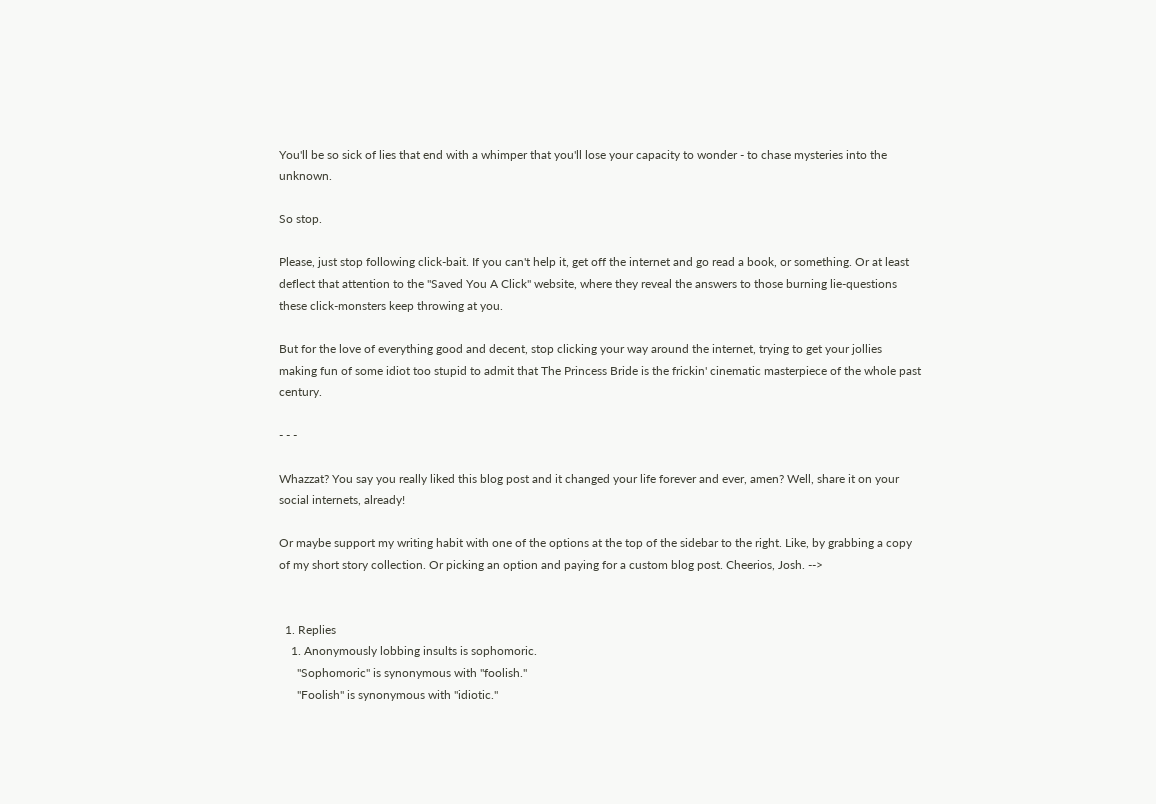You'll be so sick of lies that end with a whimper that you'll lose your capacity to wonder - to chase mysteries into the unknown.

So stop.

Please, just stop following click-bait. If you can't help it, get off the internet and go read a book, or something. Or at least deflect that attention to the "Saved You A Click" website, where they reveal the answers to those burning lie-questions these click-monsters keep throwing at you.

But for the love of everything good and decent, stop clicking your way around the internet, trying to get your jollies making fun of some idiot too stupid to admit that The Princess Bride is the frickin' cinematic masterpiece of the whole past century.

- - -

Whazzat? You say you really liked this blog post and it changed your life forever and ever, amen? Well, share it on your social internets, already!

Or maybe support my writing habit with one of the options at the top of the sidebar to the right. Like, by grabbing a copy of my short story collection. Or picking an option and paying for a custom blog post. Cheerios, Josh. -->


  1. Replies
    1. Anonymously lobbing insults is sophomoric.
      "Sophomoric" is synonymous with "foolish."
      "Foolish" is synonymous with "idiotic."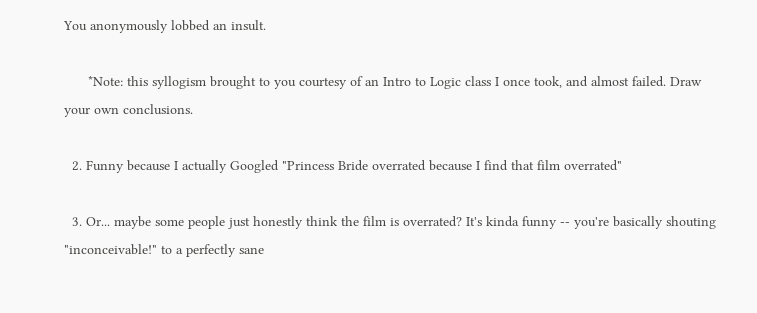You anonymously lobbed an insult.

      *Note: this syllogism brought to you courtesy of an Intro to Logic class I once took, and almost failed. Draw your own conclusions.

  2. Funny because I actually Googled "Princess Bride overrated because I find that film overrated"

  3. Or... maybe some people just honestly think the film is overrated? It's kinda funny -- you're basically shouting "inconceivable!" to a perfectly sane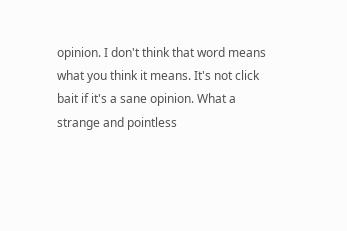opinion. I don't think that word means what you think it means. It's not click bait if it's a sane opinion. What a strange and pointless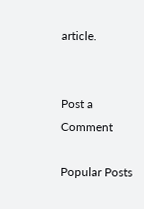article.


Post a Comment

Popular Posts